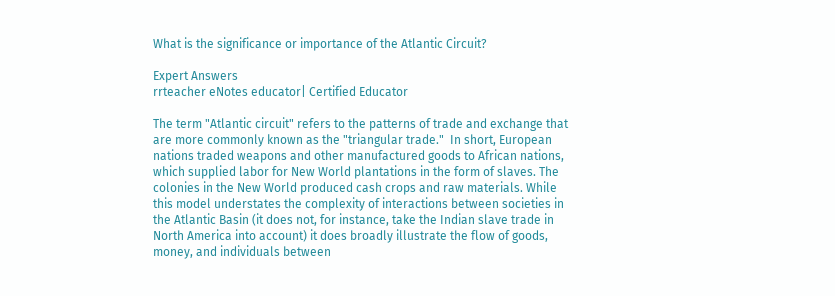What is the significance or importance of the Atlantic Circuit?

Expert Answers
rrteacher eNotes educator| Certified Educator

The term "Atlantic circuit" refers to the patterns of trade and exchange that are more commonly known as the "triangular trade."  In short, European nations traded weapons and other manufactured goods to African nations, which supplied labor for New World plantations in the form of slaves. The colonies in the New World produced cash crops and raw materials. While this model understates the complexity of interactions between societies in the Atlantic Basin (it does not, for instance, take the Indian slave trade in North America into account) it does broadly illustrate the flow of goods, money, and individuals between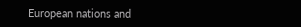European nations and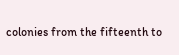colonies from the fifteenth to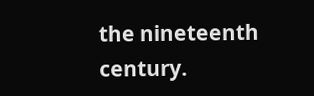the nineteenth century.